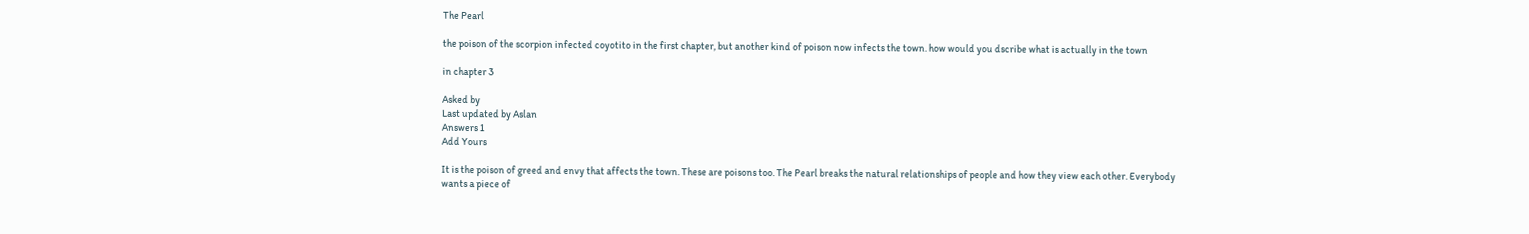The Pearl

the poison of the scorpion infected coyotito in the first chapter, but another kind of poison now infects the town. how would you dscribe what is actually in the town

in chapter 3

Asked by
Last updated by Aslan
Answers 1
Add Yours

It is the poison of greed and envy that affects the town. These are poisons too. The Pearl breaks the natural relationships of people and how they view each other. Everybody wants a piece of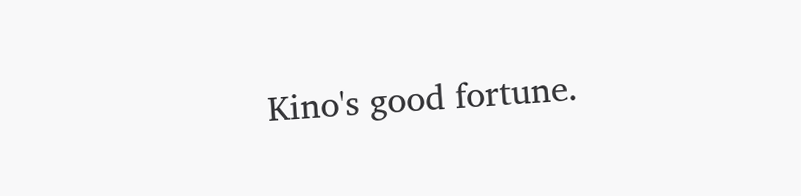Kino's good fortune.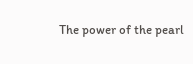The power of the pearl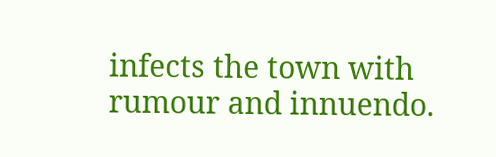infects the town with rumour and innuendo.